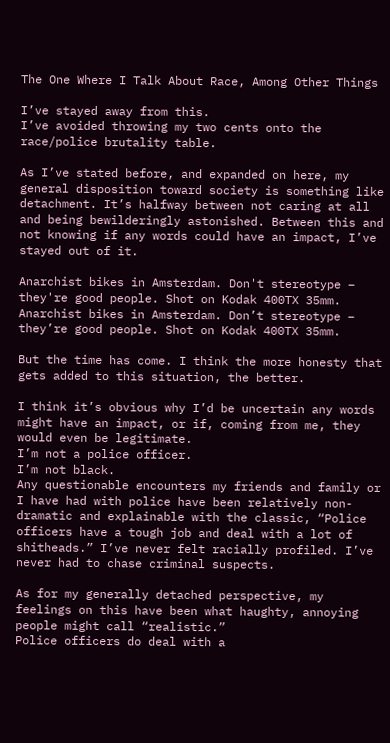The One Where I Talk About Race, Among Other Things

I’ve stayed away from this.
I’ve avoided throwing my two cents onto the race/police brutality table.

As I’ve stated before, and expanded on here, my general disposition toward society is something like detachment. It’s halfway between not caring at all and being bewilderingly astonished. Between this and not knowing if any words could have an impact, I’ve stayed out of it.

Anarchist bikes in Amsterdam. Don't stereotype – they're good people. Shot on Kodak 400TX 35mm.
Anarchist bikes in Amsterdam. Don’t stereotype – they’re good people. Shot on Kodak 400TX 35mm.

But the time has come. I think the more honesty that gets added to this situation, the better.

I think it’s obvious why I’d be uncertain any words might have an impact, or if, coming from me, they would even be legitimate.
I’m not a police officer.
I’m not black.
Any questionable encounters my friends and family or I have had with police have been relatively non-dramatic and explainable with the classic, “Police officers have a tough job and deal with a lot of shitheads.” I’ve never felt racially profiled. I’ve never had to chase criminal suspects.

As for my generally detached perspective, my feelings on this have been what haughty, annoying people might call “realistic.”
Police officers do deal with a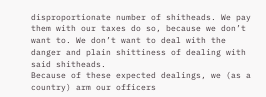disproportionate number of shitheads. We pay them with our taxes do so, because we don’t want to. We don’t want to deal with the danger and plain shittiness of dealing with said shitheads.
Because of these expected dealings, we (as a country) arm our officers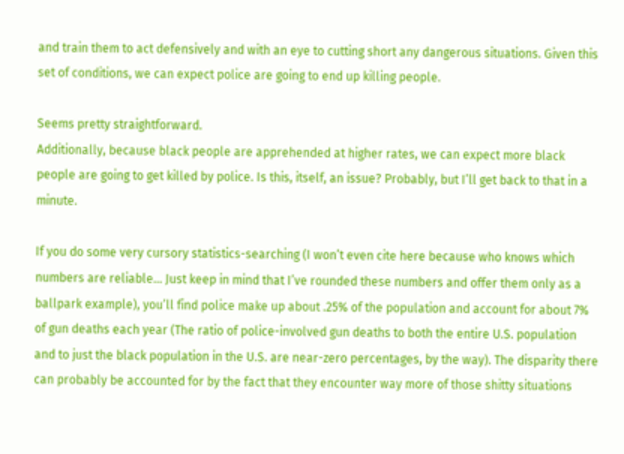and train them to act defensively and with an eye to cutting short any dangerous situations. Given this set of conditions, we can expect police are going to end up killing people.

Seems pretty straightforward.
Additionally, because black people are apprehended at higher rates, we can expect more black people are going to get killed by police. Is this, itself, an issue? Probably, but I’ll get back to that in a minute.

If you do some very cursory statistics-searching (I won’t even cite here because who knows which numbers are reliable… Just keep in mind that I’ve rounded these numbers and offer them only as a ballpark example), you’ll find police make up about .25% of the population and account for about 7% of gun deaths each year (The ratio of police-involved gun deaths to both the entire U.S. population and to just the black population in the U.S. are near-zero percentages, by the way). The disparity there can probably be accounted for by the fact that they encounter way more of those shitty situations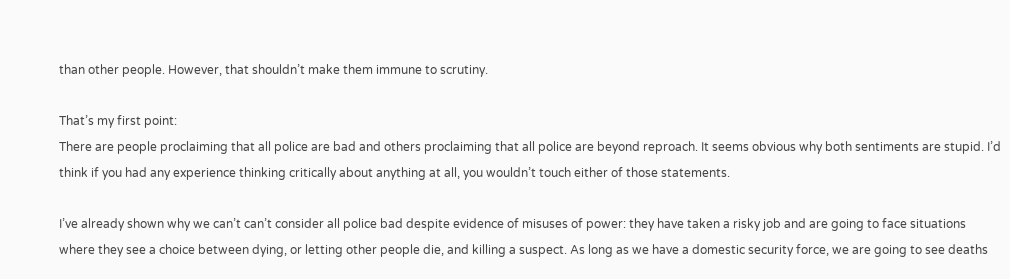than other people. However, that shouldn’t make them immune to scrutiny.

That’s my first point:
There are people proclaiming that all police are bad and others proclaiming that all police are beyond reproach. It seems obvious why both sentiments are stupid. I’d think if you had any experience thinking critically about anything at all, you wouldn’t touch either of those statements.

I’ve already shown why we can’t can’t consider all police bad despite evidence of misuses of power: they have taken a risky job and are going to face situations where they see a choice between dying, or letting other people die, and killing a suspect. As long as we have a domestic security force, we are going to see deaths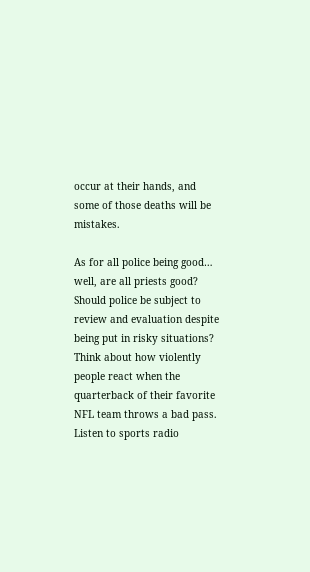occur at their hands, and some of those deaths will be mistakes.

As for all police being good… well, are all priests good?
Should police be subject to review and evaluation despite being put in risky situations?
Think about how violently people react when the quarterback of their favorite NFL team throws a bad pass. Listen to sports radio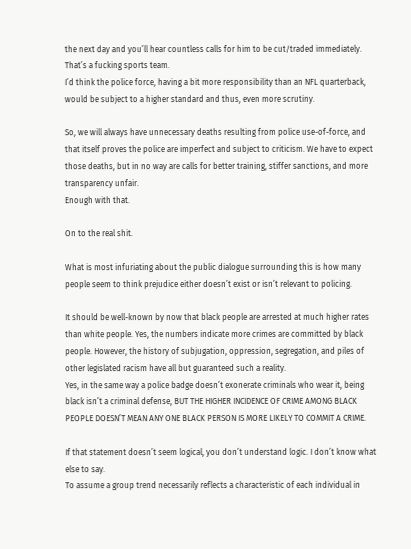the next day and you’ll hear countless calls for him to be cut/traded immediately.
That’s a fucking sports team.
I’d think the police force, having a bit more responsibility than an NFL quarterback, would be subject to a higher standard and thus, even more scrutiny.

So, we will always have unnecessary deaths resulting from police use-of-force, and that itself proves the police are imperfect and subject to criticism. We have to expect those deaths, but in no way are calls for better training, stiffer sanctions, and more transparency unfair.
Enough with that.

On to the real shit.

What is most infuriating about the public dialogue surrounding this is how many people seem to think prejudice either doesn’t exist or isn’t relevant to policing.

It should be well-known by now that black people are arrested at much higher rates than white people. Yes, the numbers indicate more crimes are committed by black people. However, the history of subjugation, oppression, segregation, and piles of other legislated racism have all but guaranteed such a reality.
Yes, in the same way a police badge doesn’t exonerate criminals who wear it, being black isn’t a criminal defense, BUT THE HIGHER INCIDENCE OF CRIME AMONG BLACK PEOPLE DOESN’T MEAN ANY ONE BLACK PERSON IS MORE LIKELY TO COMMIT A CRIME.

If that statement doesn’t seem logical, you don’t understand logic. I don’t know what else to say.
To assume a group trend necessarily reflects a characteristic of each individual in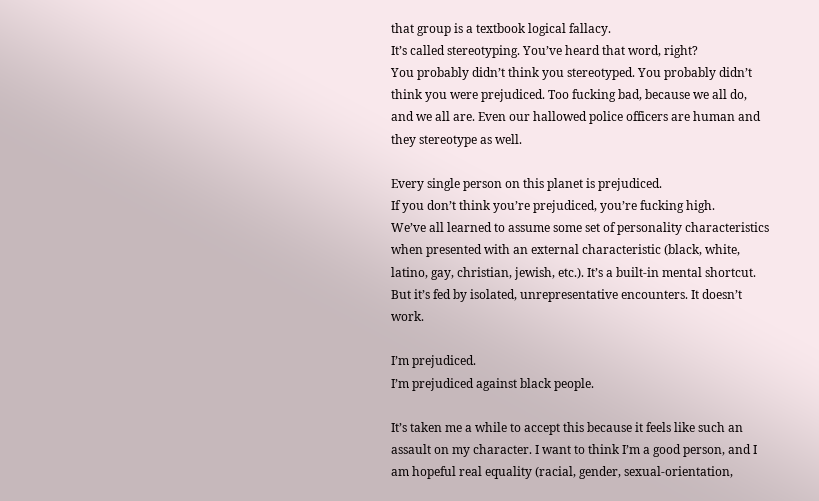that group is a textbook logical fallacy.
It’s called stereotyping. You’ve heard that word, right?
You probably didn’t think you stereotyped. You probably didn’t think you were prejudiced. Too fucking bad, because we all do, and we all are. Even our hallowed police officers are human and they stereotype as well.

Every single person on this planet is prejudiced.
If you don’t think you’re prejudiced, you’re fucking high.
We’ve all learned to assume some set of personality characteristics when presented with an external characteristic (black, white, latino, gay, christian, jewish, etc.). It’s a built-in mental shortcut. But it’s fed by isolated, unrepresentative encounters. It doesn’t work.

I’m prejudiced.
I’m prejudiced against black people.

It’s taken me a while to accept this because it feels like such an assault on my character. I want to think I’m a good person, and I am hopeful real equality (racial, gender, sexual-orientation,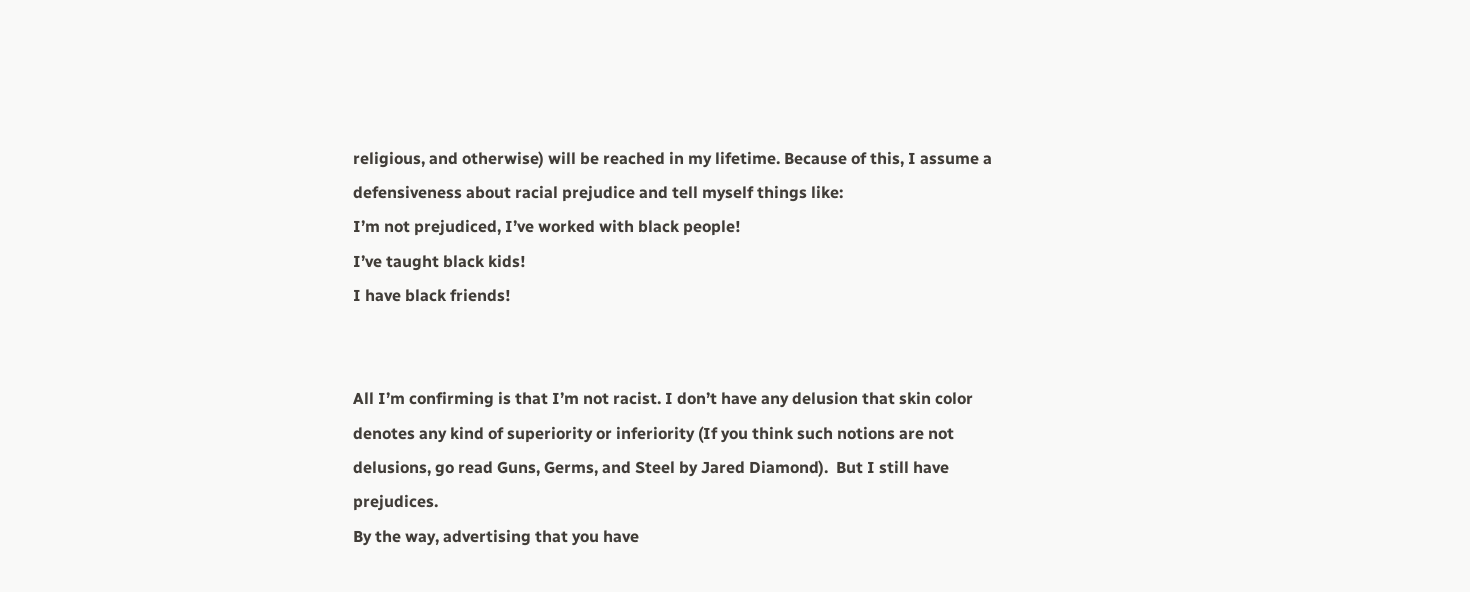religious, and otherwise) will be reached in my lifetime. Because of this, I assume a defensiveness about racial prejudice and tell myself things like:
I’m not prejudiced, I’ve worked with black people!
I’ve taught black kids!
I have black friends!


All I’m confirming is that I’m not racist. I don’t have any delusion that skin color denotes any kind of superiority or inferiority (If you think such notions are not delusions, go read Guns, Germs, and Steel by Jared Diamond).  But I still have prejudices.
By the way, advertising that you have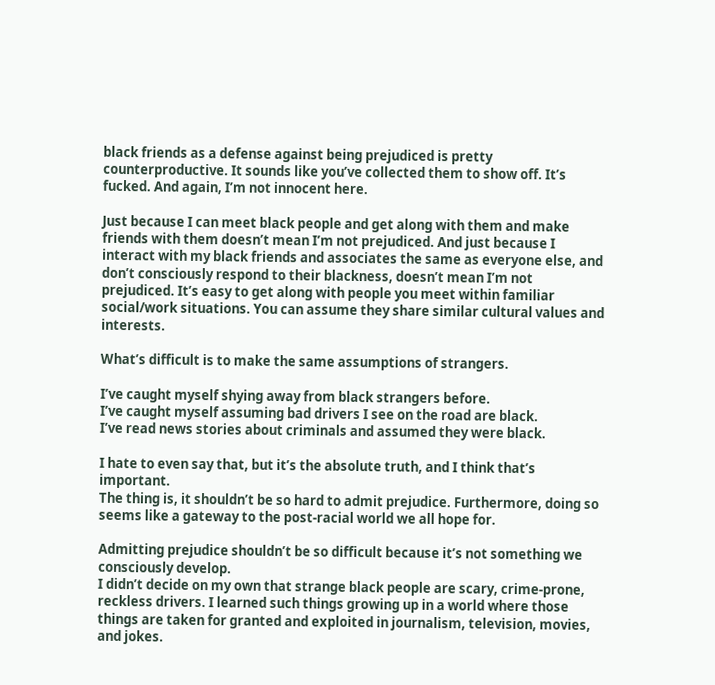black friends as a defense against being prejudiced is pretty counterproductive. It sounds like you’ve collected them to show off. It’s fucked. And again, I’m not innocent here.

Just because I can meet black people and get along with them and make friends with them doesn’t mean I’m not prejudiced. And just because I interact with my black friends and associates the same as everyone else, and don’t consciously respond to their blackness, doesn’t mean I’m not prejudiced. It’s easy to get along with people you meet within familiar social/work situations. You can assume they share similar cultural values and interests.

What’s difficult is to make the same assumptions of strangers.

I’ve caught myself shying away from black strangers before.
I’ve caught myself assuming bad drivers I see on the road are black.
I’ve read news stories about criminals and assumed they were black.

I hate to even say that, but it’s the absolute truth, and I think that’s important.
The thing is, it shouldn’t be so hard to admit prejudice. Furthermore, doing so seems like a gateway to the post-racial world we all hope for.

Admitting prejudice shouldn’t be so difficult because it’s not something we consciously develop.
I didn’t decide on my own that strange black people are scary, crime-prone, reckless drivers. I learned such things growing up in a world where those things are taken for granted and exploited in journalism, television, movies, and jokes.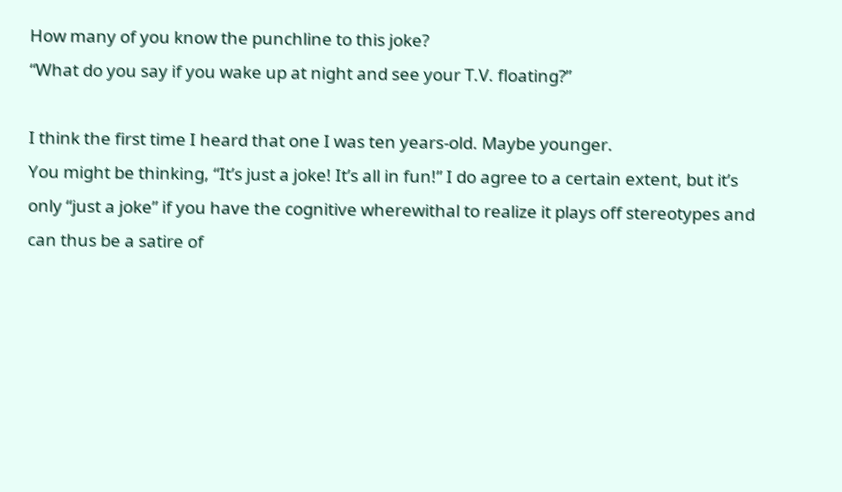How many of you know the punchline to this joke?
“What do you say if you wake up at night and see your T.V. floating?”

I think the first time I heard that one I was ten years-old. Maybe younger.
You might be thinking, “It’s just a joke! It’s all in fun!” I do agree to a certain extent, but it’s only “just a joke” if you have the cognitive wherewithal to realize it plays off stereotypes and can thus be a satire of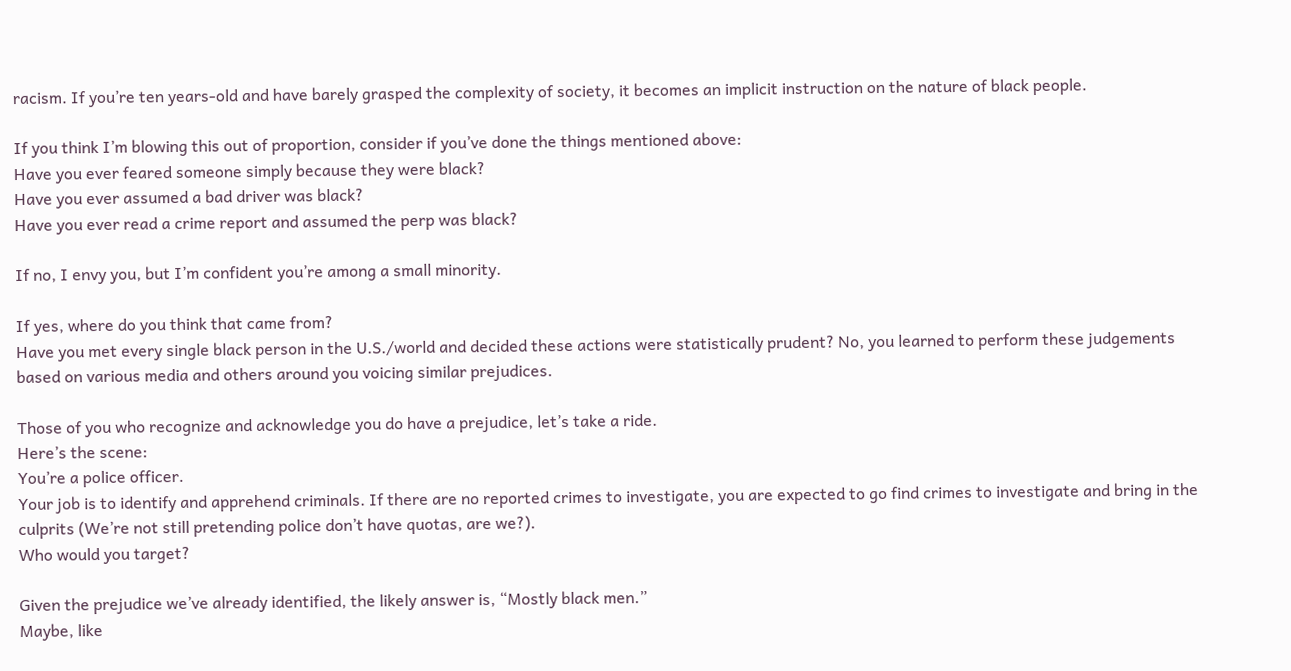racism. If you’re ten years-old and have barely grasped the complexity of society, it becomes an implicit instruction on the nature of black people.

If you think I’m blowing this out of proportion, consider if you’ve done the things mentioned above:
Have you ever feared someone simply because they were black?
Have you ever assumed a bad driver was black?
Have you ever read a crime report and assumed the perp was black?

If no, I envy you, but I’m confident you’re among a small minority.

If yes, where do you think that came from?
Have you met every single black person in the U.S./world and decided these actions were statistically prudent? No, you learned to perform these judgements based on various media and others around you voicing similar prejudices.

Those of you who recognize and acknowledge you do have a prejudice, let’s take a ride.
Here’s the scene:
You’re a police officer.
Your job is to identify and apprehend criminals. If there are no reported crimes to investigate, you are expected to go find crimes to investigate and bring in the culprits (We’re not still pretending police don’t have quotas, are we?).
Who would you target?

Given the prejudice we’ve already identified, the likely answer is, “Mostly black men.”
Maybe, like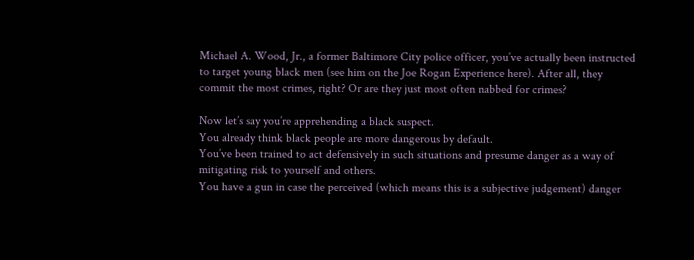Michael A. Wood, Jr., a former Baltimore City police officer, you’ve actually been instructed to target young black men (see him on the Joe Rogan Experience here). After all, they commit the most crimes, right? Or are they just most often nabbed for crimes?

Now let’s say you’re apprehending a black suspect.
You already think black people are more dangerous by default.
You’ve been trained to act defensively in such situations and presume danger as a way of mitigating risk to yourself and others.
You have a gun in case the perceived (which means this is a subjective judgement) danger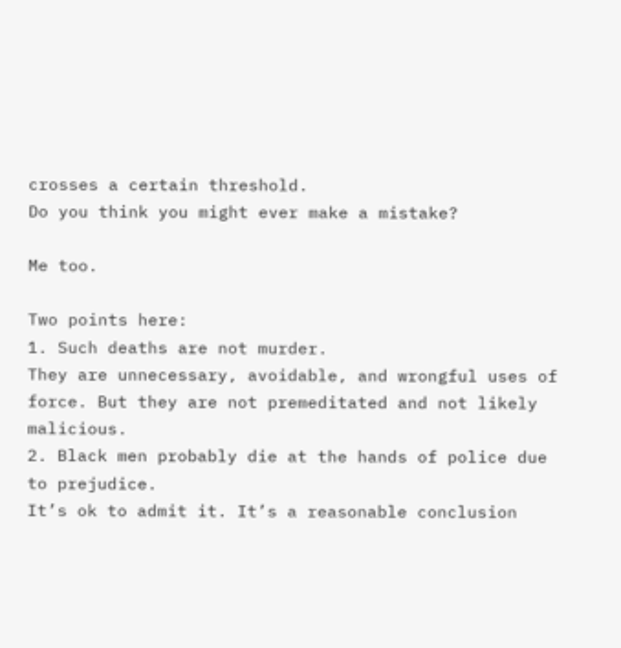crosses a certain threshold.
Do you think you might ever make a mistake?

Me too.

Two points here:
1. Such deaths are not murder.
They are unnecessary, avoidable, and wrongful uses of force. But they are not premeditated and not likely malicious.
2. Black men probably die at the hands of police due to prejudice.
It’s ok to admit it. It’s a reasonable conclusion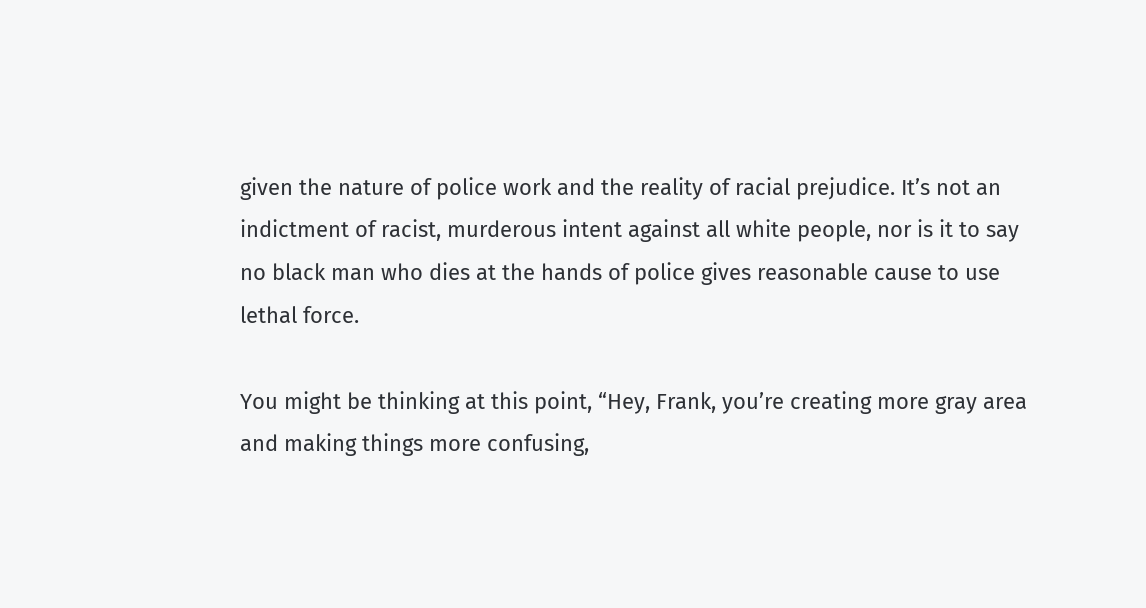given the nature of police work and the reality of racial prejudice. It’s not an indictment of racist, murderous intent against all white people, nor is it to say no black man who dies at the hands of police gives reasonable cause to use lethal force.

You might be thinking at this point, “Hey, Frank, you’re creating more gray area and making things more confusing,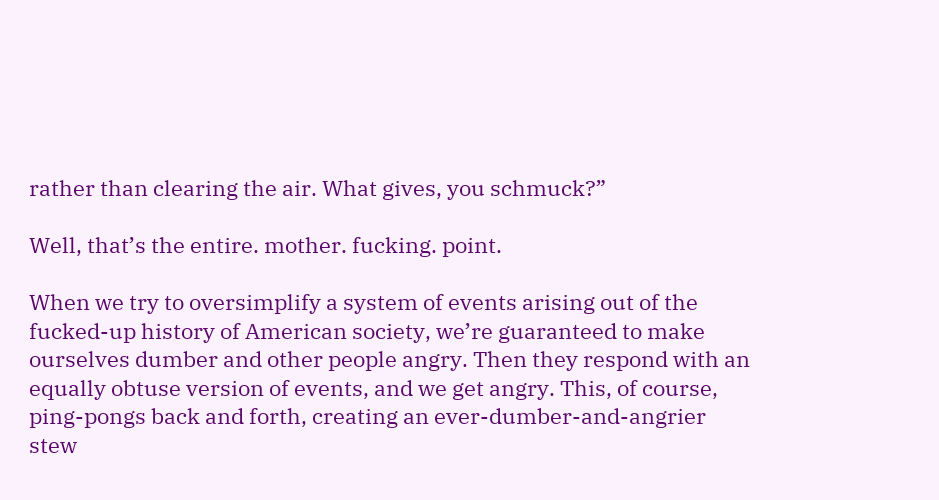rather than clearing the air. What gives, you schmuck?”

Well, that’s the entire. mother. fucking. point.

When we try to oversimplify a system of events arising out of the fucked-up history of American society, we’re guaranteed to make ourselves dumber and other people angry. Then they respond with an equally obtuse version of events, and we get angry. This, of course, ping-pongs back and forth, creating an ever-dumber-and-angrier stew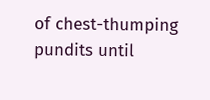of chest-thumping pundits until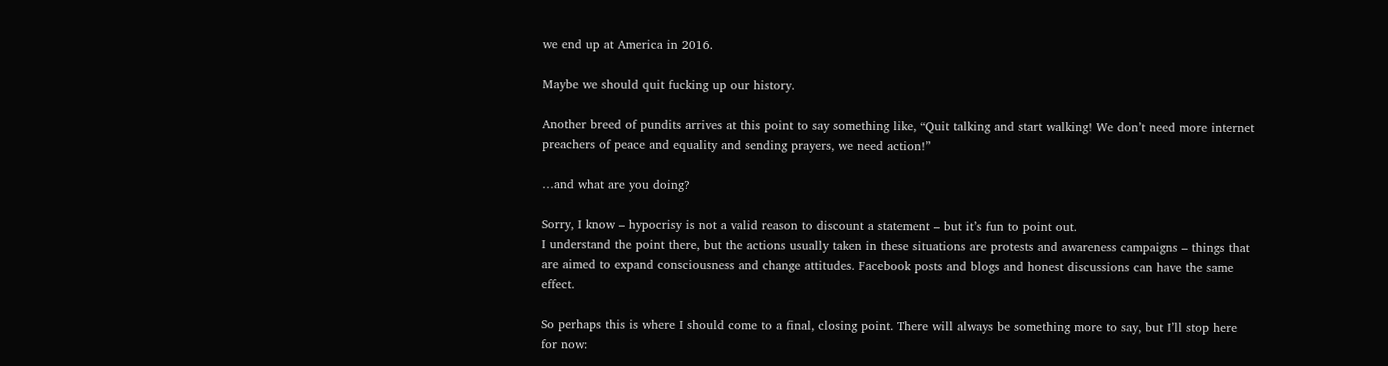we end up at America in 2016.

Maybe we should quit fucking up our history.

Another breed of pundits arrives at this point to say something like, “Quit talking and start walking! We don’t need more internet preachers of peace and equality and sending prayers, we need action!”

…and what are you doing?

Sorry, I know – hypocrisy is not a valid reason to discount a statement – but it’s fun to point out.
I understand the point there, but the actions usually taken in these situations are protests and awareness campaigns – things that are aimed to expand consciousness and change attitudes. Facebook posts and blogs and honest discussions can have the same effect.

So perhaps this is where I should come to a final, closing point. There will always be something more to say, but I’ll stop here for now: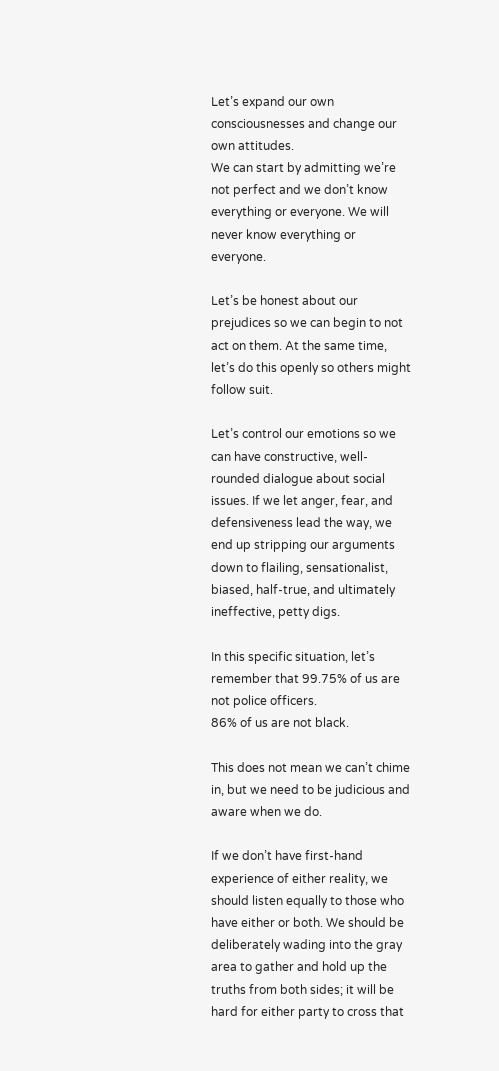Let’s expand our own consciousnesses and change our own attitudes.
We can start by admitting we’re not perfect and we don’t know everything or everyone. We will never know everything or everyone.

Let’s be honest about our prejudices so we can begin to not act on them. At the same time, let’s do this openly so others might follow suit.

Let’s control our emotions so we can have constructive, well-rounded dialogue about social issues. If we let anger, fear, and defensiveness lead the way, we end up stripping our arguments down to flailing, sensationalist, biased, half-true, and ultimately ineffective, petty digs.

In this specific situation, let’s remember that 99.75% of us are not police officers.
86% of us are not black.

This does not mean we can’t chime in, but we need to be judicious and aware when we do.

If we don’t have first-hand experience of either reality, we should listen equally to those who have either or both. We should be deliberately wading into the gray area to gather and hold up the truths from both sides; it will be hard for either party to cross that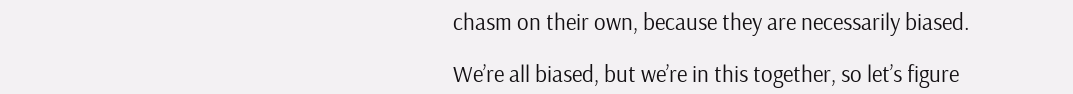chasm on their own, because they are necessarily biased.

We’re all biased, but we’re in this together, so let’s figure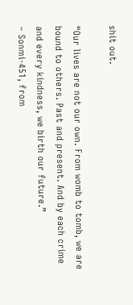shit out.

“Our lives are not our own. From womb to tomb, we are bound to others. Past and present. And by each crime and every kindness, we birth our future.”
– Sonmi-451, from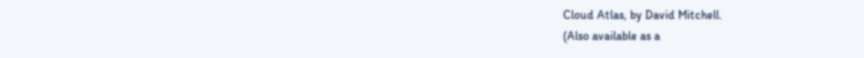Cloud Atlas, by David Mitchell.
(Also available as a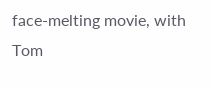face-melting movie, with Tom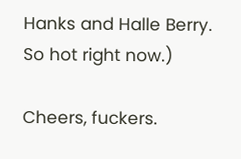Hanks and Halle Berry. So hot right now.)

Cheers, fuckers.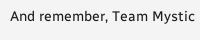And remember, Team Mystic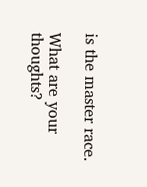is the master race.

What are your thoughts?